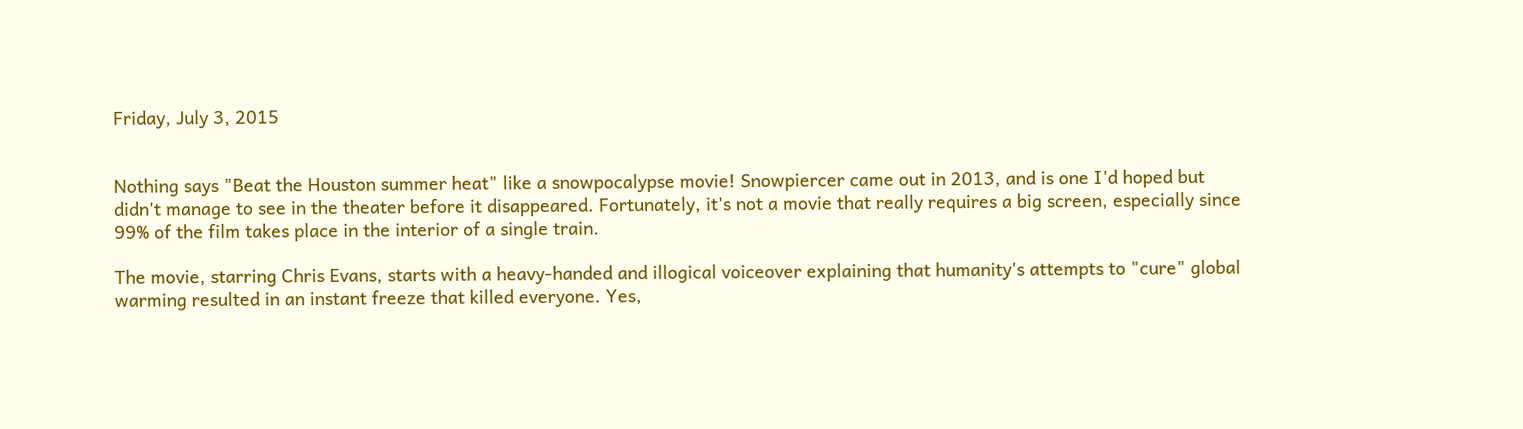Friday, July 3, 2015


Nothing says "Beat the Houston summer heat" like a snowpocalypse movie! Snowpiercer came out in 2013, and is one I'd hoped but didn't manage to see in the theater before it disappeared. Fortunately, it's not a movie that really requires a big screen, especially since 99% of the film takes place in the interior of a single train.

The movie, starring Chris Evans, starts with a heavy-handed and illogical voiceover explaining that humanity's attempts to "cure" global warming resulted in an instant freeze that killed everyone. Yes,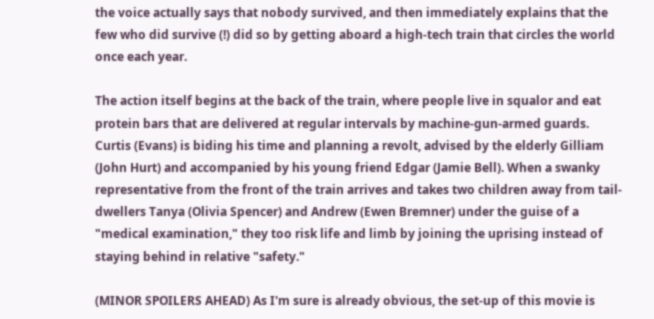the voice actually says that nobody survived, and then immediately explains that the few who did survive (!) did so by getting aboard a high-tech train that circles the world once each year.

The action itself begins at the back of the train, where people live in squalor and eat protein bars that are delivered at regular intervals by machine-gun-armed guards. Curtis (Evans) is biding his time and planning a revolt, advised by the elderly Gilliam (John Hurt) and accompanied by his young friend Edgar (Jamie Bell). When a swanky representative from the front of the train arrives and takes two children away from tail-dwellers Tanya (Olivia Spencer) and Andrew (Ewen Bremner) under the guise of a "medical examination," they too risk life and limb by joining the uprising instead of staying behind in relative "safety."

(MINOR SPOILERS AHEAD) As I'm sure is already obvious, the set-up of this movie is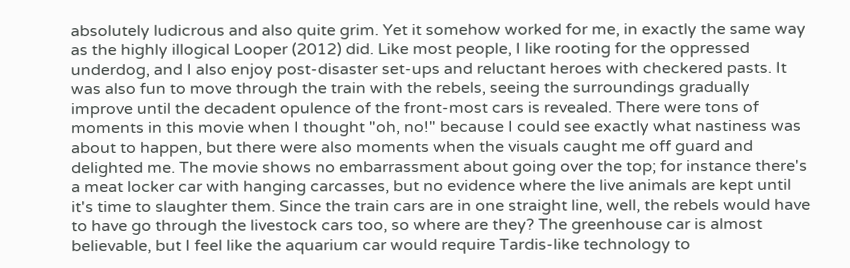absolutely ludicrous and also quite grim. Yet it somehow worked for me, in exactly the same way as the highly illogical Looper (2012) did. Like most people, I like rooting for the oppressed underdog, and I also enjoy post-disaster set-ups and reluctant heroes with checkered pasts. It was also fun to move through the train with the rebels, seeing the surroundings gradually improve until the decadent opulence of the front-most cars is revealed. There were tons of moments in this movie when I thought "oh, no!" because I could see exactly what nastiness was about to happen, but there were also moments when the visuals caught me off guard and delighted me. The movie shows no embarrassment about going over the top; for instance there's a meat locker car with hanging carcasses, but no evidence where the live animals are kept until it's time to slaughter them. Since the train cars are in one straight line, well, the rebels would have to have go through the livestock cars too, so where are they? The greenhouse car is almost believable, but I feel like the aquarium car would require Tardis-like technology to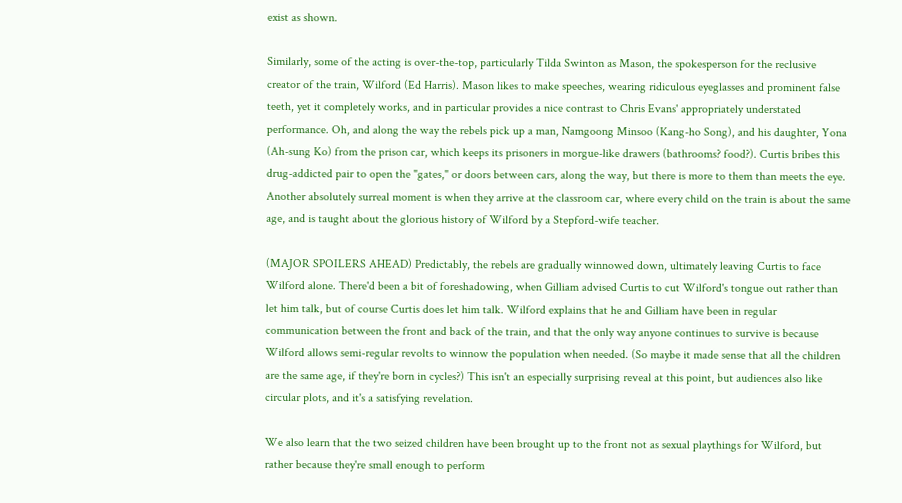exist as shown.

Similarly, some of the acting is over-the-top, particularly Tilda Swinton as Mason, the spokesperson for the reclusive creator of the train, Wilford (Ed Harris). Mason likes to make speeches, wearing ridiculous eyeglasses and prominent false teeth, yet it completely works, and in particular provides a nice contrast to Chris Evans' appropriately understated performance. Oh, and along the way the rebels pick up a man, Namgoong Minsoo (Kang-ho Song), and his daughter, Yona (Ah-sung Ko) from the prison car, which keeps its prisoners in morgue-like drawers (bathrooms? food?). Curtis bribes this drug-addicted pair to open the "gates," or doors between cars, along the way, but there is more to them than meets the eye. Another absolutely surreal moment is when they arrive at the classroom car, where every child on the train is about the same age, and is taught about the glorious history of Wilford by a Stepford-wife teacher.

(MAJOR SPOILERS AHEAD) Predictably, the rebels are gradually winnowed down, ultimately leaving Curtis to face Wilford alone. There'd been a bit of foreshadowing, when Gilliam advised Curtis to cut Wilford's tongue out rather than let him talk, but of course Curtis does let him talk. Wilford explains that he and Gilliam have been in regular communication between the front and back of the train, and that the only way anyone continues to survive is because Wilford allows semi-regular revolts to winnow the population when needed. (So maybe it made sense that all the children are the same age, if they're born in cycles?) This isn't an especially surprising reveal at this point, but audiences also like circular plots, and it's a satisfying revelation.

We also learn that the two seized children have been brought up to the front not as sexual playthings for Wilford, but rather because they're small enough to perform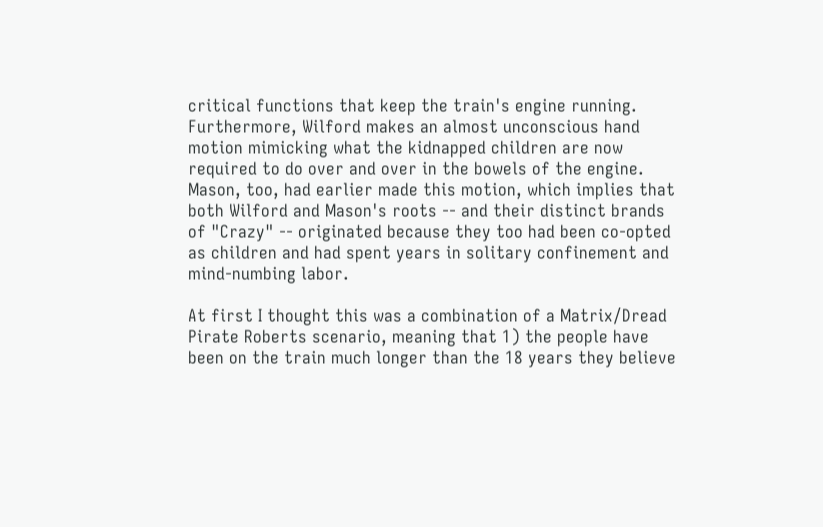critical functions that keep the train's engine running. Furthermore, Wilford makes an almost unconscious hand motion mimicking what the kidnapped children are now required to do over and over in the bowels of the engine. Mason, too, had earlier made this motion, which implies that both Wilford and Mason's roots -- and their distinct brands of "Crazy" -- originated because they too had been co-opted as children and had spent years in solitary confinement and mind-numbing labor.

At first I thought this was a combination of a Matrix/Dread Pirate Roberts scenario, meaning that 1) the people have been on the train much longer than the 18 years they believe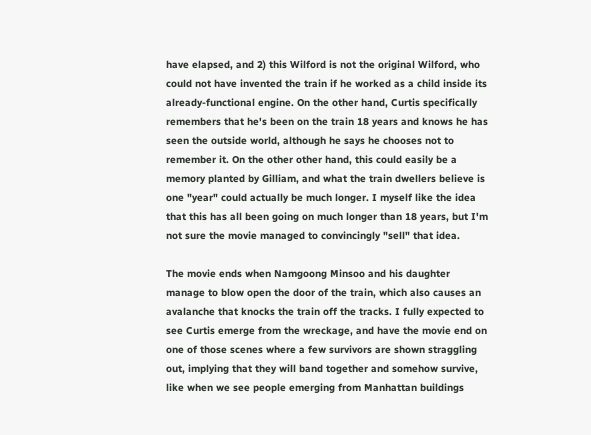have elapsed, and 2) this Wilford is not the original Wilford, who could not have invented the train if he worked as a child inside its already-functional engine. On the other hand, Curtis specifically remembers that he's been on the train 18 years and knows he has seen the outside world, although he says he chooses not to remember it. On the other other hand, this could easily be a memory planted by Gilliam, and what the train dwellers believe is one "year" could actually be much longer. I myself like the idea that this has all been going on much longer than 18 years, but I'm not sure the movie managed to convincingly "sell" that idea.

The movie ends when Namgoong Minsoo and his daughter manage to blow open the door of the train, which also causes an avalanche that knocks the train off the tracks. I fully expected to see Curtis emerge from the wreckage, and have the movie end on one of those scenes where a few survivors are shown straggling out, implying that they will band together and somehow survive, like when we see people emerging from Manhattan buildings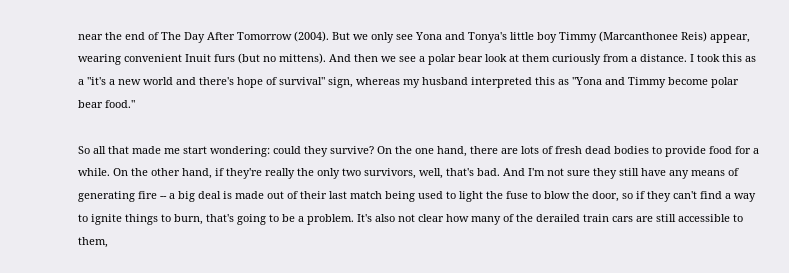near the end of The Day After Tomorrow (2004). But we only see Yona and Tonya's little boy Timmy (Marcanthonee Reis) appear, wearing convenient Inuit furs (but no mittens). And then we see a polar bear look at them curiously from a distance. I took this as a "it's a new world and there's hope of survival" sign, whereas my husband interpreted this as "Yona and Timmy become polar bear food."

So all that made me start wondering: could they survive? On the one hand, there are lots of fresh dead bodies to provide food for a while. On the other hand, if they're really the only two survivors, well, that's bad. And I'm not sure they still have any means of generating fire -- a big deal is made out of their last match being used to light the fuse to blow the door, so if they can't find a way to ignite things to burn, that's going to be a problem. It's also not clear how many of the derailed train cars are still accessible to them,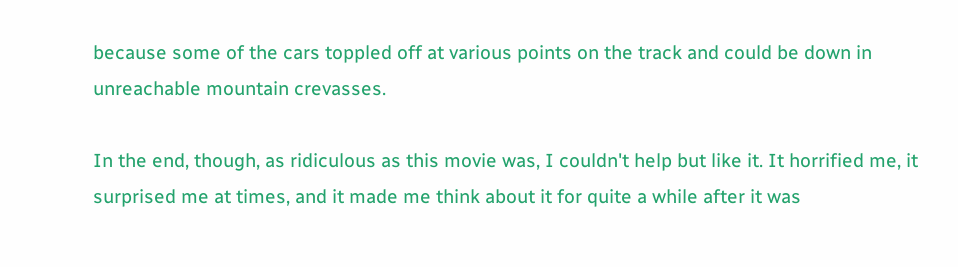because some of the cars toppled off at various points on the track and could be down in unreachable mountain crevasses.

In the end, though, as ridiculous as this movie was, I couldn't help but like it. It horrified me, it surprised me at times, and it made me think about it for quite a while after it was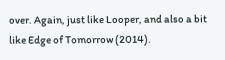over. Again, just like Looper, and also a bit like Edge of Tomorrow (2014).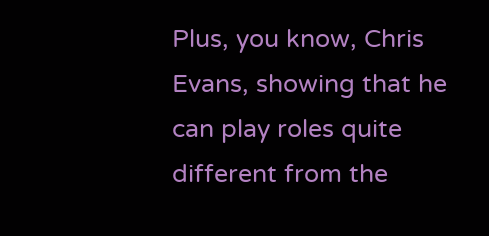Plus, you know, Chris Evans, showing that he can play roles quite different from the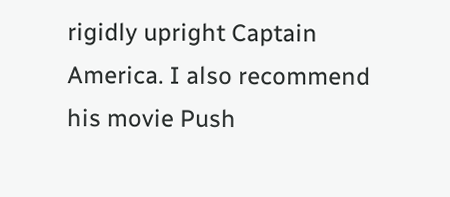rigidly upright Captain America. I also recommend his movie Push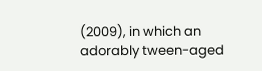(2009), in which an adorably tween-aged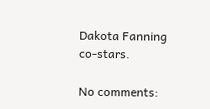Dakota Fanning co-stars.

No comments: